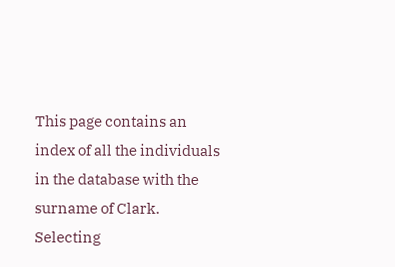This page contains an index of all the individuals in the database with the surname of Clark. Selecting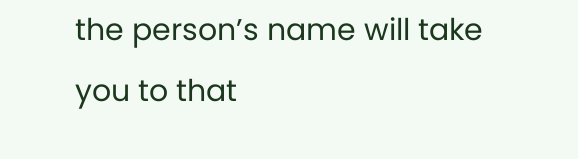the person’s name will take you to that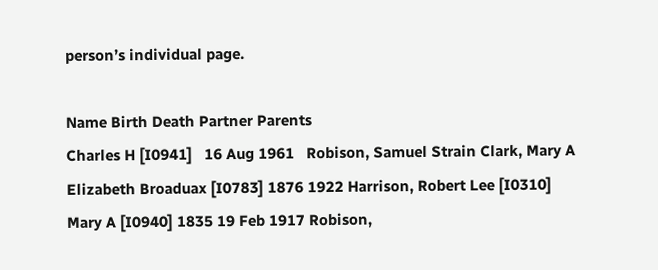person’s individual page.

Name Birth Death Partner Parents
Charles H [I0941]   16 Aug 1961   Robison, Samuel Strain Clark, Mary A
Elizabeth Broaduax [I0783] 1876 1922 Harrison, Robert Lee [I0310]
Mary A [I0940] 1835 19 Feb 1917 Robison,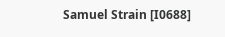Samuel Strain [I0688]